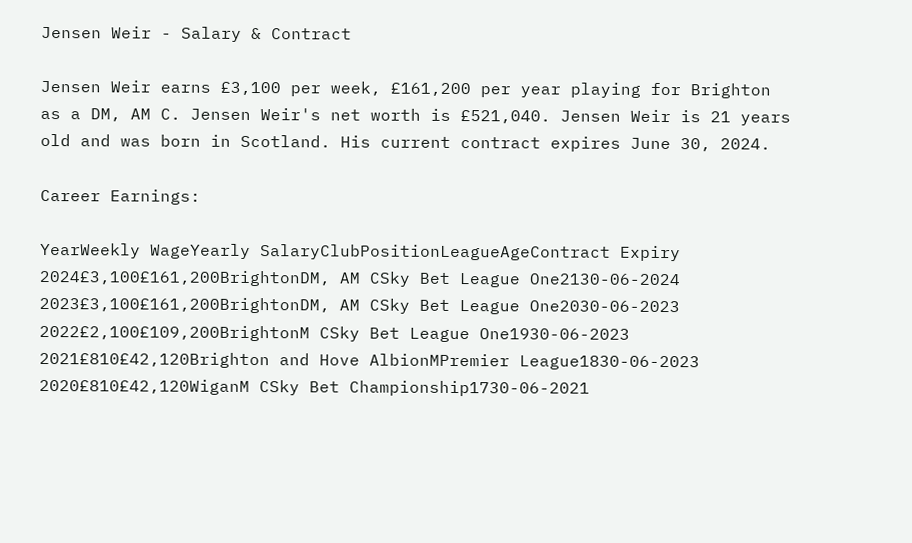Jensen Weir - Salary & Contract

Jensen Weir earns £3,100 per week, £161,200 per year playing for Brighton as a DM, AM C. Jensen Weir's net worth is £521,040. Jensen Weir is 21 years old and was born in Scotland. His current contract expires June 30, 2024.

Career Earnings:

YearWeekly WageYearly SalaryClubPositionLeagueAgeContract Expiry
2024£3,100£161,200BrightonDM, AM CSky Bet League One2130-06-2024
2023£3,100£161,200BrightonDM, AM CSky Bet League One2030-06-2023
2022£2,100£109,200BrightonM CSky Bet League One1930-06-2023
2021£810£42,120Brighton and Hove AlbionMPremier League1830-06-2023
2020£810£42,120WiganM CSky Bet Championship1730-06-2021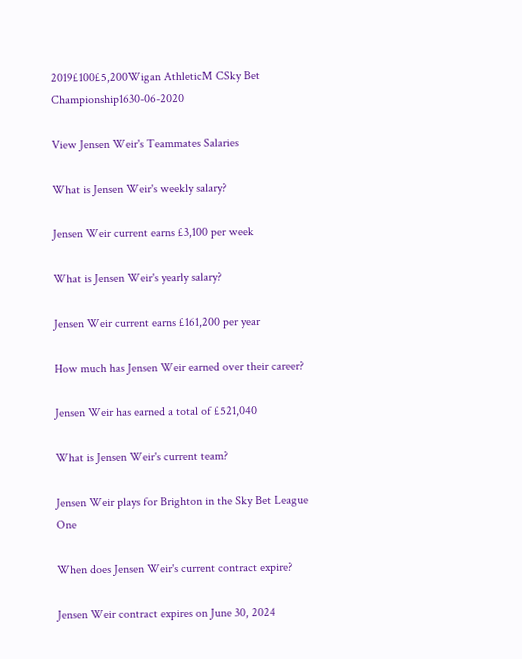2019£100£5,200Wigan AthleticM CSky Bet Championship1630-06-2020

View Jensen Weir's Teammates Salaries

What is Jensen Weir's weekly salary?

Jensen Weir current earns £3,100 per week

What is Jensen Weir's yearly salary?

Jensen Weir current earns £161,200 per year

How much has Jensen Weir earned over their career?

Jensen Weir has earned a total of £521,040

What is Jensen Weir's current team?

Jensen Weir plays for Brighton in the Sky Bet League One

When does Jensen Weir's current contract expire?

Jensen Weir contract expires on June 30, 2024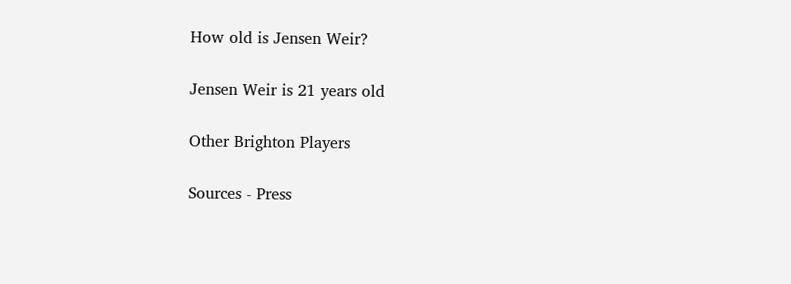How old is Jensen Weir?

Jensen Weir is 21 years old

Other Brighton Players

Sources - Press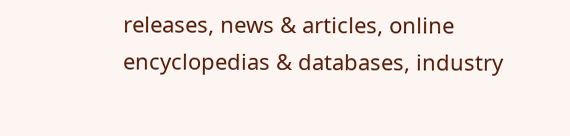releases, news & articles, online encyclopedias & databases, industry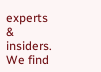experts & insiders. We find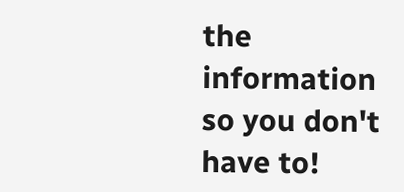the information so you don't have to!